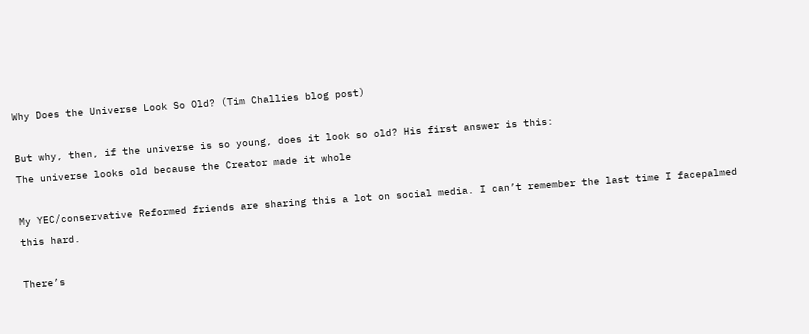Why Does the Universe Look So Old? (Tim Challies blog post)

But why, then, if the universe is so young, does it look so old? His first answer is this:
The universe looks old because the Creator made it whole

My YEC/conservative Reformed friends are sharing this a lot on social media. I can’t remember the last time I facepalmed this hard.

There’s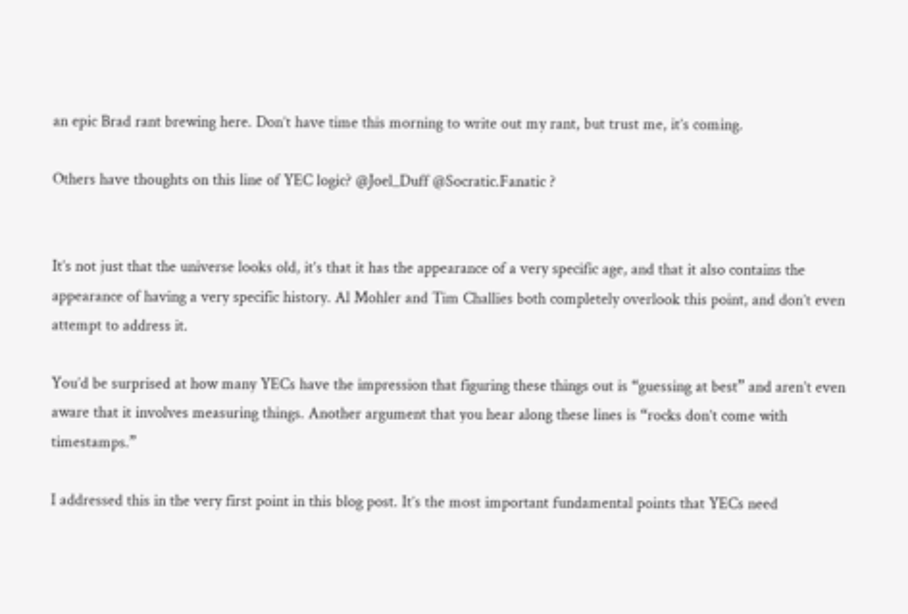an epic Brad rant brewing here. Don’t have time this morning to write out my rant, but trust me, it’s coming.

Others have thoughts on this line of YEC logic? @Joel_Duff @Socratic.Fanatic ?


It’s not just that the universe looks old, it’s that it has the appearance of a very specific age, and that it also contains the appearance of having a very specific history. Al Mohler and Tim Challies both completely overlook this point, and don’t even attempt to address it.

You’d be surprised at how many YECs have the impression that figuring these things out is “guessing at best” and aren’t even aware that it involves measuring things. Another argument that you hear along these lines is “rocks don’t come with timestamps.”

I addressed this in the very first point in this blog post. It’s the most important fundamental points that YECs need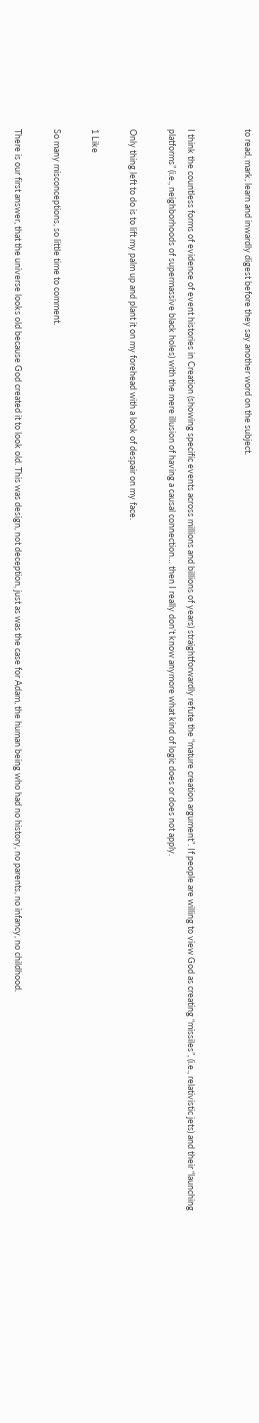to read, mark, learn and inwardly digest before they say another word on the subject.


I think the countless forms of evidence of event histories in Creation (showing specific events across millions and billions of years) straightforwardly refute the “mature creation argument”. If people are willing to view God as creating “missiles”, (i.e., relativistic jets) and their “launching platforms” (i.e., neighborhoods of supermassive black holes) with the mere illusion of having a causal connection… then I really don’t know anymore what kind of logic does or does not apply.

Only thing left to do is to lift my palm up and plant it on my forehead with a look of despair on my face.

1 Like

So many misconceptions, so little time to comment.

There is our first answer, that the universe looks old because God created it to look old. This was design, not deception, just as was the case for Adam, the human being who had no history, no parents, no infancy, no childhood.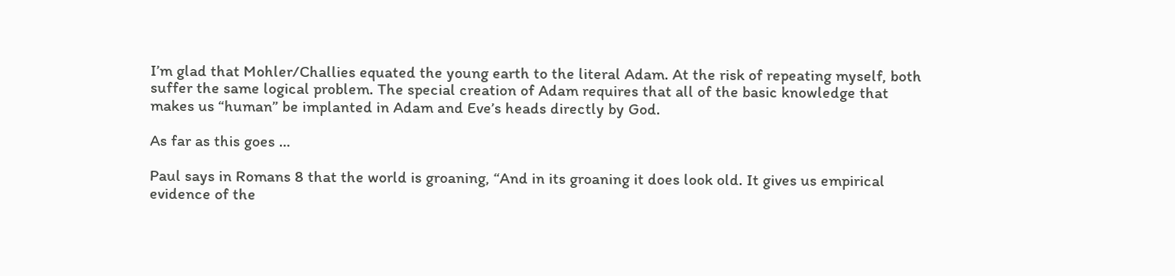I’m glad that Mohler/Challies equated the young earth to the literal Adam. At the risk of repeating myself, both suffer the same logical problem. The special creation of Adam requires that all of the basic knowledge that makes us “human” be implanted in Adam and Eve’s heads directly by God.

As far as this goes …

Paul says in Romans 8 that the world is groaning, “And in its groaning it does look old. It gives us empirical evidence of the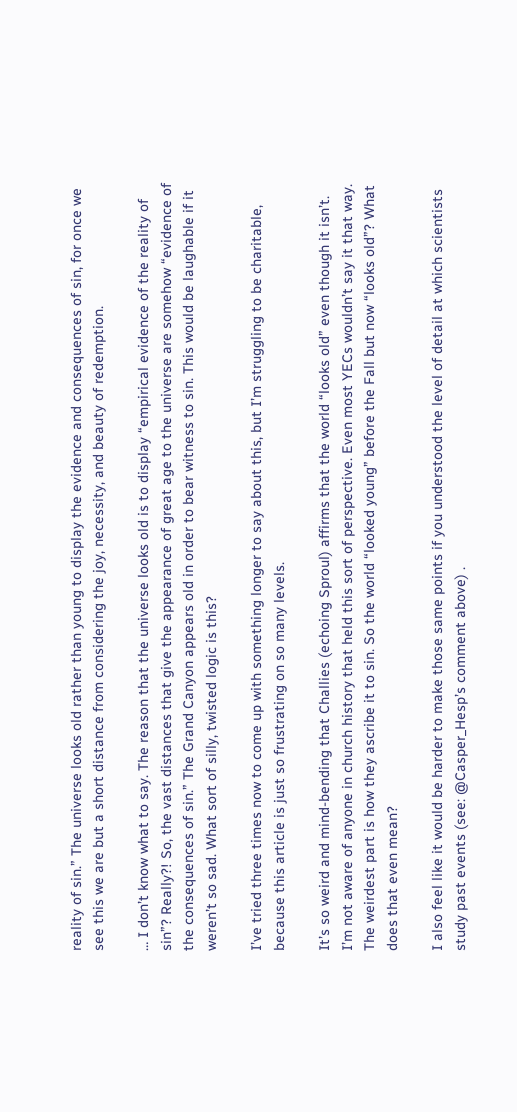reality of sin.” The universe looks old rather than young to display the evidence and consequences of sin, for once we see this we are but a short distance from considering the joy, necessity, and beauty of redemption.

… I don’t know what to say. The reason that the universe looks old is to display “empirical evidence of the reality of sin”? Really?! So, the vast distances that give the appearance of great age to the universe are somehow “evidence of the consequences of sin.” The Grand Canyon appears old in order to bear witness to sin. This would be laughable if it weren’t so sad. What sort of silly, twisted logic is this?

I’ve tried three times now to come up with something longer to say about this, but I’m struggling to be charitable, because this article is just so frustrating on so many levels.

It’s so weird and mind-bending that Challies (echoing Sproul) affirms that the world “looks old” even though it isn’t. I’m not aware of anyone in church history that held this sort of perspective. Even most YECs wouldn’t say it that way. The weirdest part is how they ascribe it to sin. So the world “looked young” before the Fall but now “looks old”? What does that even mean?

I also feel like it would be harder to make those same points if you understood the level of detail at which scientists study past events (see: @Casper_Hesp’s comment above) .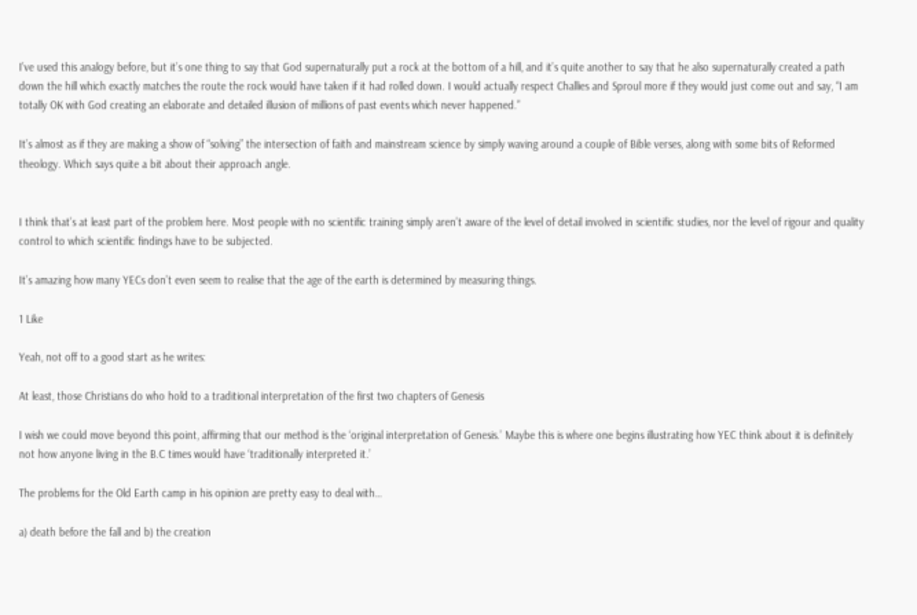I’ve used this analogy before, but it’s one thing to say that God supernaturally put a rock at the bottom of a hill, and it’s quite another to say that he also supernaturally created a path down the hill which exactly matches the route the rock would have taken if it had rolled down. I would actually respect Challies and Sproul more if they would just come out and say, “I am totally OK with God creating an elaborate and detailed illusion of millions of past events which never happened.”

It’s almost as if they are making a show of “solving” the intersection of faith and mainstream science by simply waving around a couple of Bible verses, along with some bits of Reformed theology. Which says quite a bit about their approach angle.


I think that’s at least part of the problem here. Most people with no scientific training simply aren’t aware of the level of detail involved in scientific studies, nor the level of rigour and quality control to which scientific findings have to be subjected.

It’s amazing how many YECs don’t even seem to realise that the age of the earth is determined by measuring things.

1 Like

Yeah, not off to a good start as he writes:

At least, those Christians do who hold to a traditional interpretation of the first two chapters of Genesis

I wish we could move beyond this point, affirming that our method is the ‘original interpretation of Genesis.’ Maybe this is where one begins illustrating how YEC think about it is definitely not how anyone living in the B.C times would have ‘traditionally interpreted it.’

The problems for the Old Earth camp in his opinion are pretty easy to deal with…

a) death before the fall and b) the creation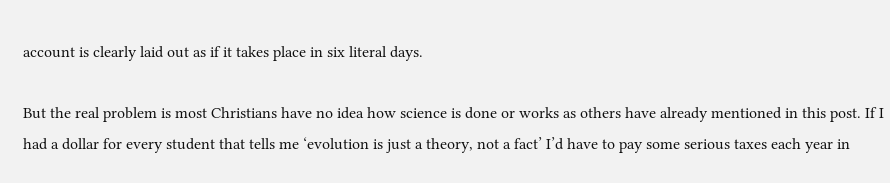account is clearly laid out as if it takes place in six literal days.

But the real problem is most Christians have no idea how science is done or works as others have already mentioned in this post. If I had a dollar for every student that tells me ‘evolution is just a theory, not a fact’ I’d have to pay some serious taxes each year in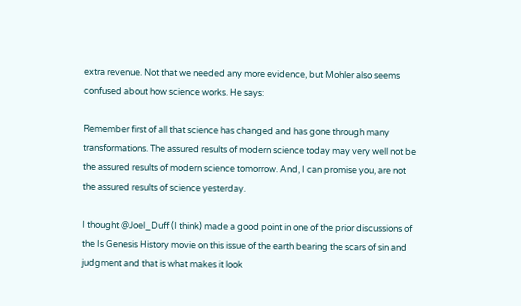extra revenue. Not that we needed any more evidence, but Mohler also seems confused about how science works. He says:

Remember first of all that science has changed and has gone through many transformations. The assured results of modern science today may very well not be the assured results of modern science tomorrow. And, I can promise you, are not the assured results of science yesterday.

I thought @Joel_Duff (I think) made a good point in one of the prior discussions of the Is Genesis History movie on this issue of the earth bearing the scars of sin and judgment and that is what makes it look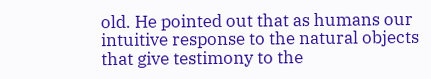old. He pointed out that as humans our intuitive response to the natural objects that give testimony to the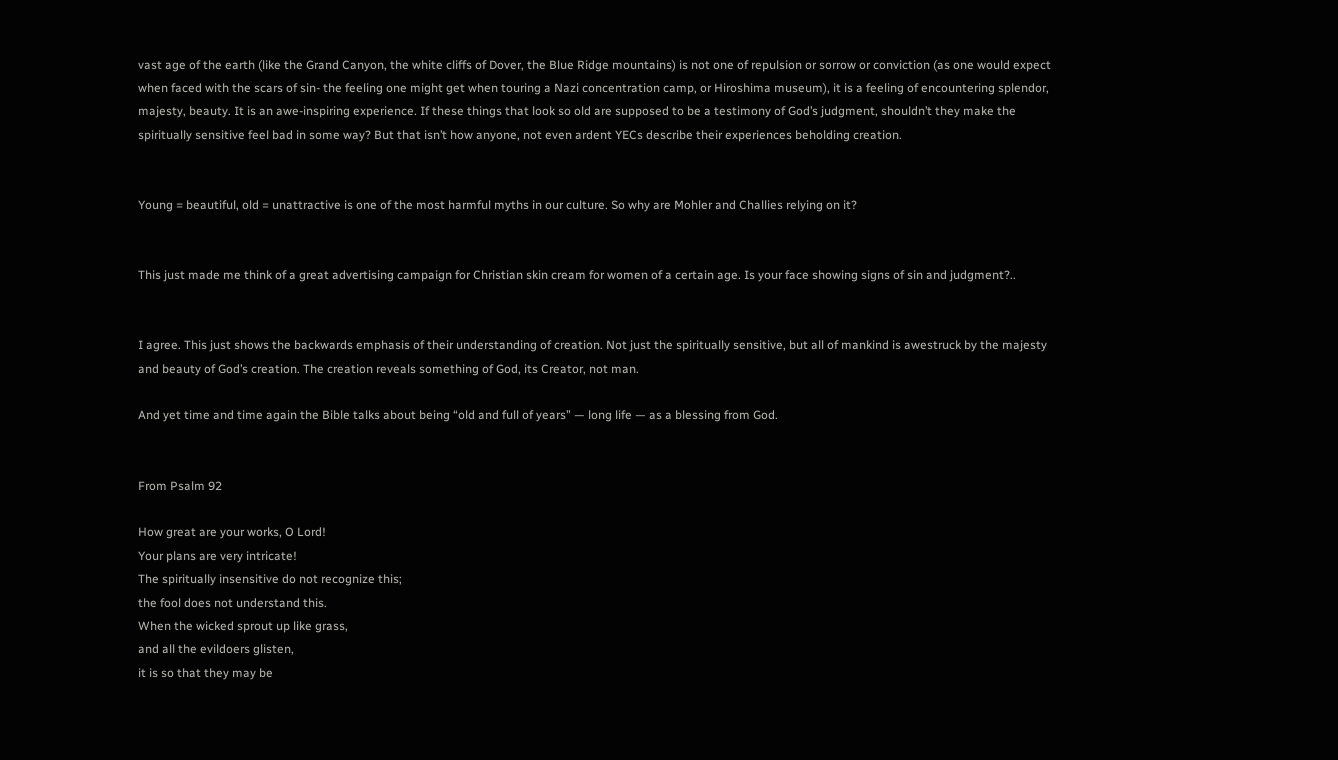vast age of the earth (like the Grand Canyon, the white cliffs of Dover, the Blue Ridge mountains) is not one of repulsion or sorrow or conviction (as one would expect when faced with the scars of sin- the feeling one might get when touring a Nazi concentration camp, or Hiroshima museum), it is a feeling of encountering splendor, majesty, beauty. It is an awe-inspiring experience. If these things that look so old are supposed to be a testimony of God’s judgment, shouldn’t they make the spiritually sensitive feel bad in some way? But that isn’t how anyone, not even ardent YECs describe their experiences beholding creation.


Young = beautiful, old = unattractive is one of the most harmful myths in our culture. So why are Mohler and Challies relying on it?


This just made me think of a great advertising campaign for Christian skin cream for women of a certain age. Is your face showing signs of sin and judgment?..


I agree. This just shows the backwards emphasis of their understanding of creation. Not just the spiritually sensitive, but all of mankind is awestruck by the majesty and beauty of God’s creation. The creation reveals something of God, its Creator, not man.

And yet time and time again the Bible talks about being “old and full of years” — long life — as a blessing from God.


From Psalm 92

How great are your works, O Lord!
Your plans are very intricate!
The spiritually insensitive do not recognize this;
the fool does not understand this.
When the wicked sprout up like grass,
and all the evildoers glisten,
it is so that they may be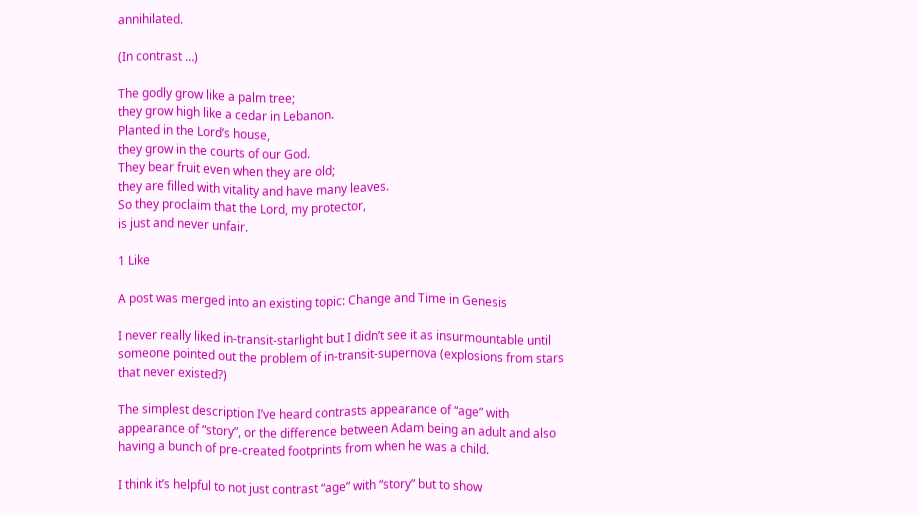annihilated.

(In contrast …)

The godly grow like a palm tree;
they grow high like a cedar in Lebanon.
Planted in the Lord’s house,
they grow in the courts of our God.
They bear fruit even when they are old;
they are filled with vitality and have many leaves.
So they proclaim that the Lord, my protector,
is just and never unfair.

1 Like

A post was merged into an existing topic: Change and Time in Genesis

I never really liked in-transit-starlight but I didn’t see it as insurmountable until someone pointed out the problem of in-transit-supernova (explosions from stars that never existed?)

The simplest description I’ve heard contrasts appearance of “age” with appearance of “story”, or the difference between Adam being an adult and also having a bunch of pre-created footprints from when he was a child.

I think it’s helpful to not just contrast “age” with “story” but to show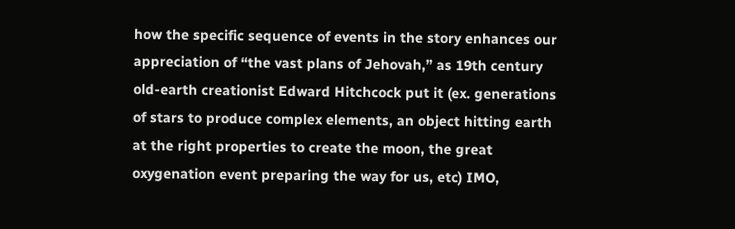how the specific sequence of events in the story enhances our appreciation of “the vast plans of Jehovah,” as 19th century old-earth creationist Edward Hitchcock put it (ex. generations of stars to produce complex elements, an object hitting earth at the right properties to create the moon, the great oxygenation event preparing the way for us, etc) IMO,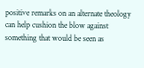positive remarks on an alternate theology can help cushion the blow against something that would be seen as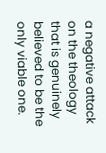a negative attack on the theology that is genuinely believed to be the only viable one.